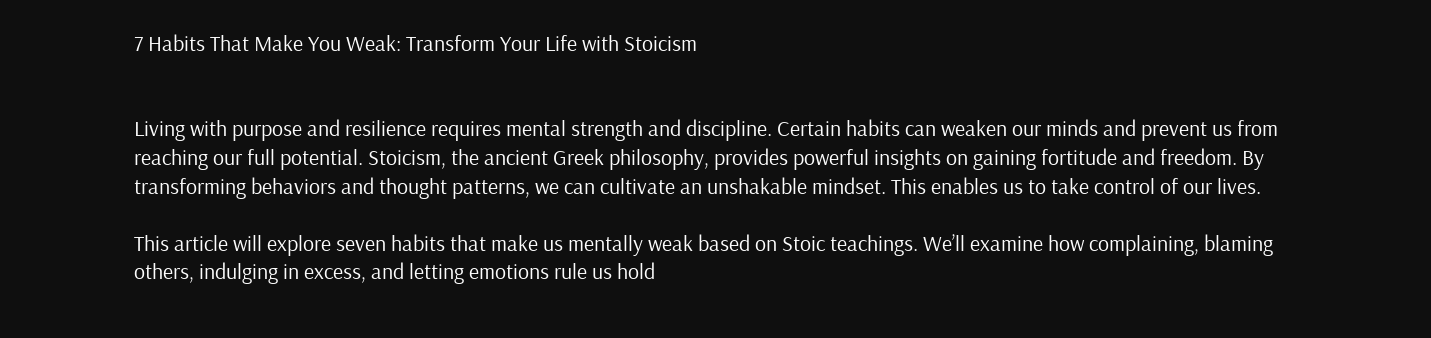7 Habits That Make You Weak: Transform Your Life with Stoicism


Living with purpose and resilience requires mental strength and discipline. Certain habits can weaken our minds and prevent us from reaching our full potential. Stoicism, the ancient Greek philosophy, provides powerful insights on gaining fortitude and freedom. By transforming behaviors and thought patterns, we can cultivate an unshakable mindset. This enables us to take control of our lives.

This article will explore seven habits that make us mentally weak based on Stoic teachings. We’ll examine how complaining, blaming others, indulging in excess, and letting emotions rule us hold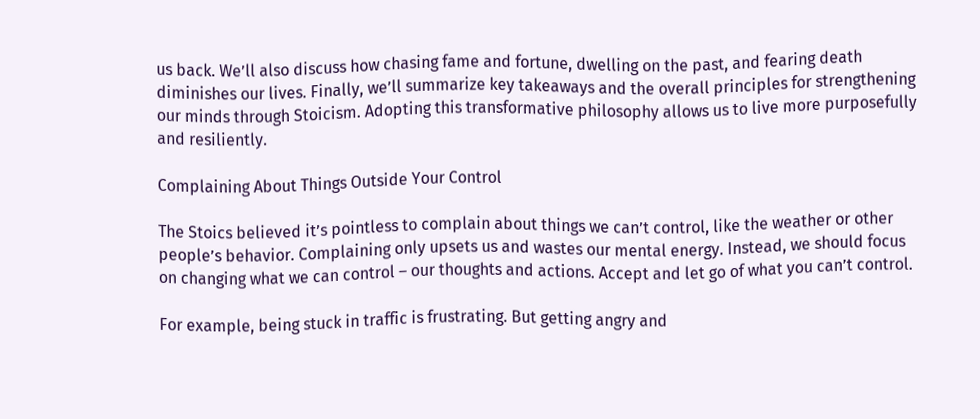us back. We’ll also discuss how chasing fame and fortune, dwelling on the past, and fearing death diminishes our lives. Finally, we’ll summarize key takeaways and the overall principles for strengthening our minds through Stoicism. Adopting this transformative philosophy allows us to live more purposefully and resiliently.

Complaining About Things Outside Your Control

The Stoics believed it’s pointless to complain about things we can’t control, like the weather or other people’s behavior. Complaining only upsets us and wastes our mental energy. Instead, we should focus on changing what we can control – our thoughts and actions. Accept and let go of what you can’t control.

For example, being stuck in traffic is frustrating. But getting angry and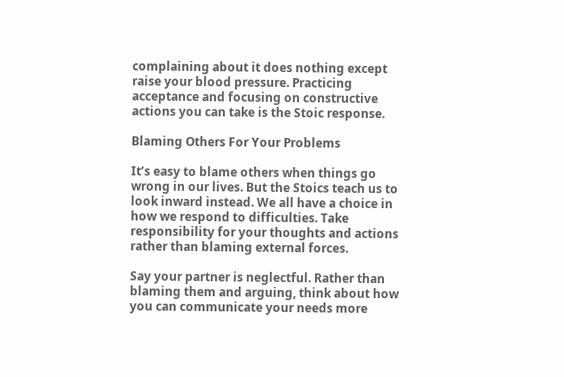complaining about it does nothing except raise your blood pressure. Practicing acceptance and focusing on constructive actions you can take is the Stoic response.

Blaming Others For Your Problems

It’s easy to blame others when things go wrong in our lives. But the Stoics teach us to look inward instead. We all have a choice in how we respond to difficulties. Take responsibility for your thoughts and actions rather than blaming external forces.

Say your partner is neglectful. Rather than blaming them and arguing, think about how you can communicate your needs more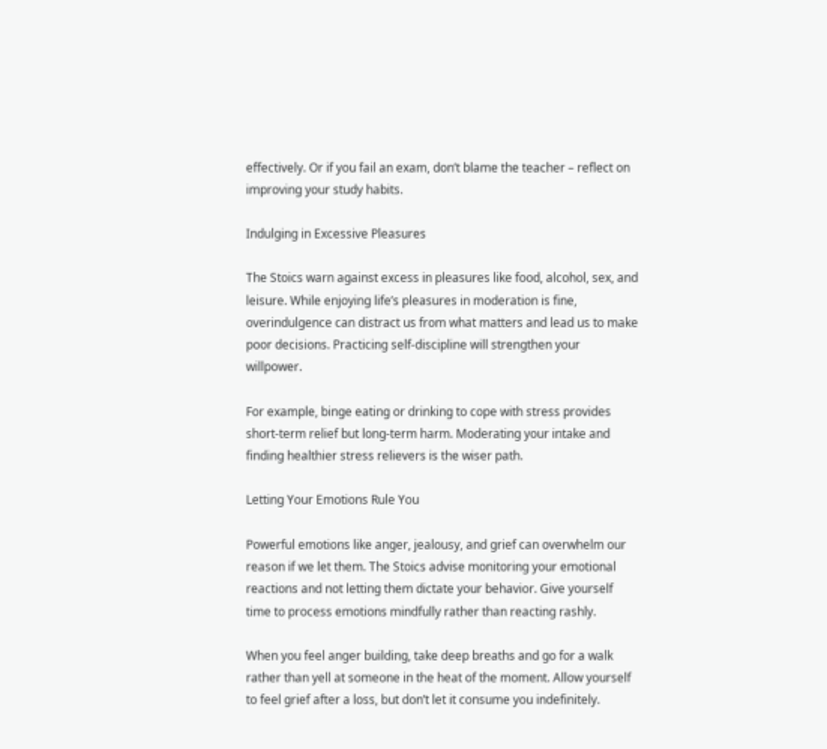effectively. Or if you fail an exam, don’t blame the teacher – reflect on improving your study habits.

Indulging in Excessive Pleasures

The Stoics warn against excess in pleasures like food, alcohol, sex, and leisure. While enjoying life’s pleasures in moderation is fine, overindulgence can distract us from what matters and lead us to make poor decisions. Practicing self-discipline will strengthen your willpower.

For example, binge eating or drinking to cope with stress provides short-term relief but long-term harm. Moderating your intake and finding healthier stress relievers is the wiser path.

Letting Your Emotions Rule You

Powerful emotions like anger, jealousy, and grief can overwhelm our reason if we let them. The Stoics advise monitoring your emotional reactions and not letting them dictate your behavior. Give yourself time to process emotions mindfully rather than reacting rashly.

When you feel anger building, take deep breaths and go for a walk rather than yell at someone in the heat of the moment. Allow yourself to feel grief after a loss, but don’t let it consume you indefinitely.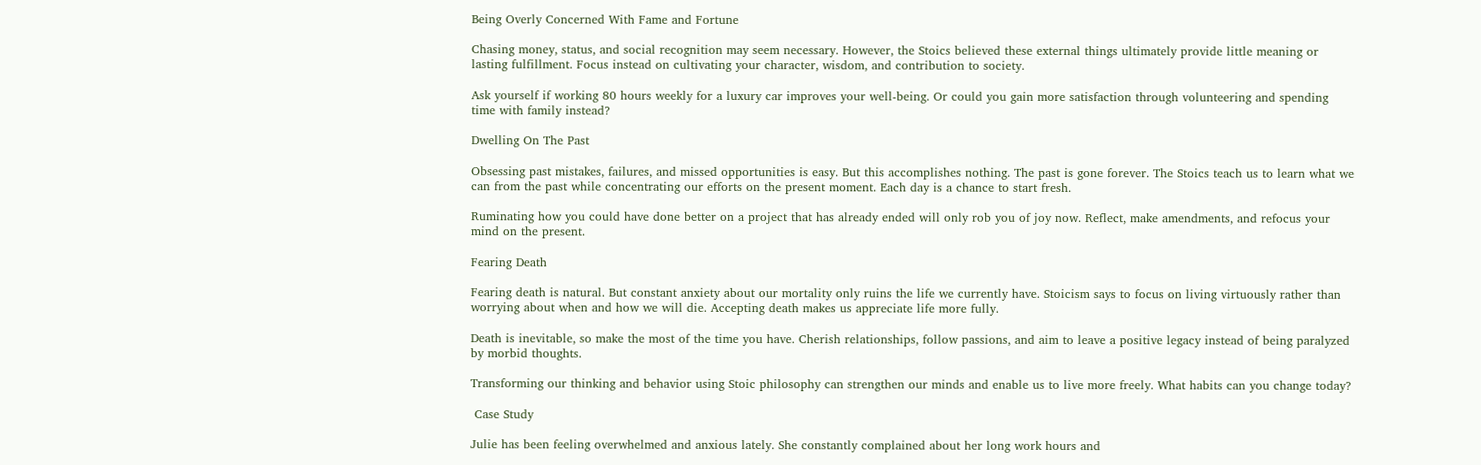Being Overly Concerned With Fame and Fortune

Chasing money, status, and social recognition may seem necessary. However, the Stoics believed these external things ultimately provide little meaning or lasting fulfillment. Focus instead on cultivating your character, wisdom, and contribution to society.

Ask yourself if working 80 hours weekly for a luxury car improves your well-being. Or could you gain more satisfaction through volunteering and spending time with family instead?

Dwelling On The Past

Obsessing past mistakes, failures, and missed opportunities is easy. But this accomplishes nothing. The past is gone forever. The Stoics teach us to learn what we can from the past while concentrating our efforts on the present moment. Each day is a chance to start fresh.

Ruminating how you could have done better on a project that has already ended will only rob you of joy now. Reflect, make amendments, and refocus your mind on the present.

Fearing Death

Fearing death is natural. But constant anxiety about our mortality only ruins the life we currently have. Stoicism says to focus on living virtuously rather than worrying about when and how we will die. Accepting death makes us appreciate life more fully.

Death is inevitable, so make the most of the time you have. Cherish relationships, follow passions, and aim to leave a positive legacy instead of being paralyzed by morbid thoughts.

Transforming our thinking and behavior using Stoic philosophy can strengthen our minds and enable us to live more freely. What habits can you change today?

 Case Study

Julie has been feeling overwhelmed and anxious lately. She constantly complained about her long work hours and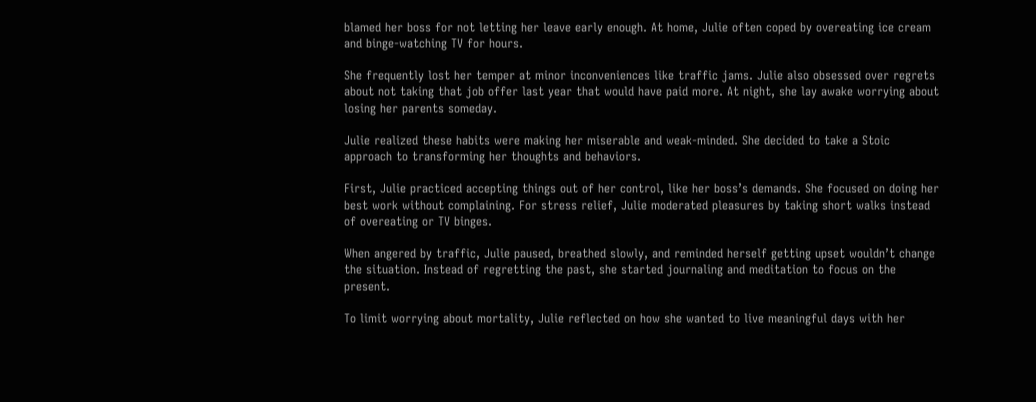blamed her boss for not letting her leave early enough. At home, Julie often coped by overeating ice cream and binge-watching TV for hours.

She frequently lost her temper at minor inconveniences like traffic jams. Julie also obsessed over regrets about not taking that job offer last year that would have paid more. At night, she lay awake worrying about losing her parents someday.

Julie realized these habits were making her miserable and weak-minded. She decided to take a Stoic approach to transforming her thoughts and behaviors.

First, Julie practiced accepting things out of her control, like her boss’s demands. She focused on doing her best work without complaining. For stress relief, Julie moderated pleasures by taking short walks instead of overeating or TV binges.

When angered by traffic, Julie paused, breathed slowly, and reminded herself getting upset wouldn’t change the situation. Instead of regretting the past, she started journaling and meditation to focus on the present.

To limit worrying about mortality, Julie reflected on how she wanted to live meaningful days with her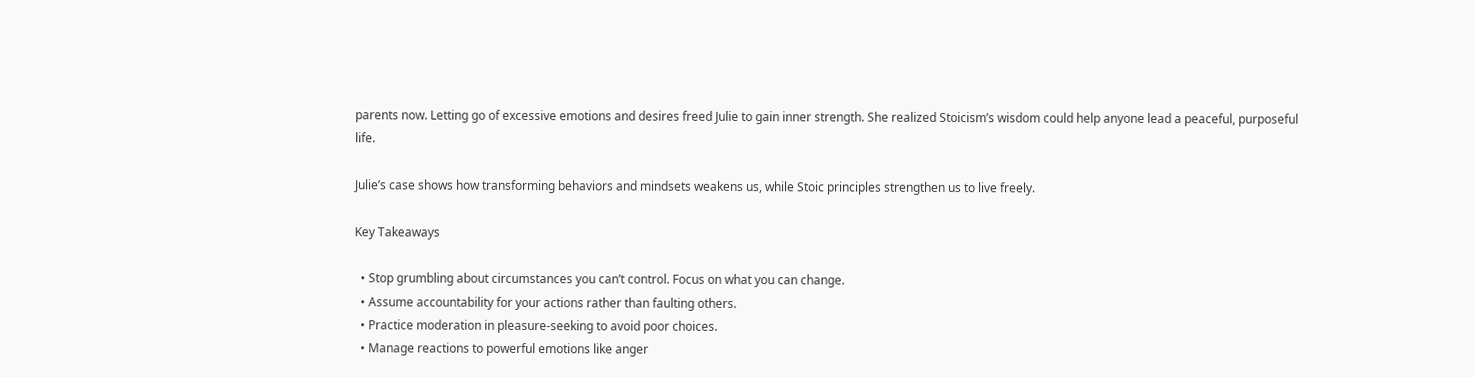parents now. Letting go of excessive emotions and desires freed Julie to gain inner strength. She realized Stoicism’s wisdom could help anyone lead a peaceful, purposeful life.

Julie’s case shows how transforming behaviors and mindsets weakens us, while Stoic principles strengthen us to live freely.

Key Takeaways

  • Stop grumbling about circumstances you can’t control. Focus on what you can change.
  • Assume accountability for your actions rather than faulting others.
  • Practice moderation in pleasure-seeking to avoid poor choices.
  • Manage reactions to powerful emotions like anger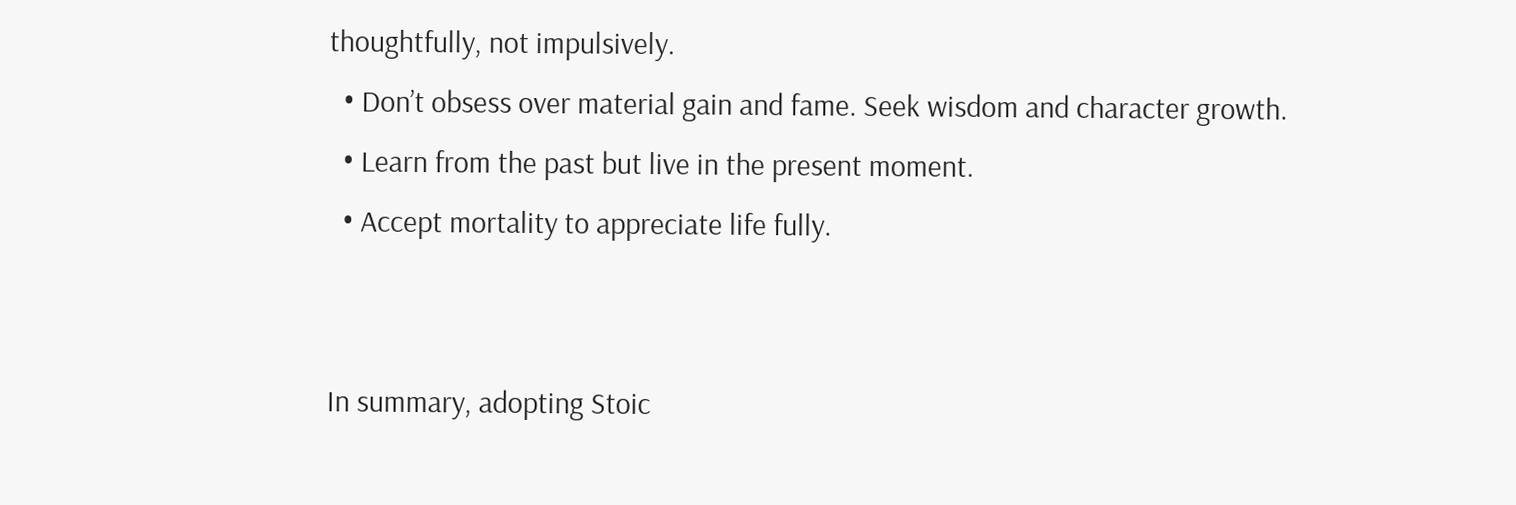thoughtfully, not impulsively.
  • Don’t obsess over material gain and fame. Seek wisdom and character growth.
  • Learn from the past but live in the present moment.
  • Accept mortality to appreciate life fully.


In summary, adopting Stoic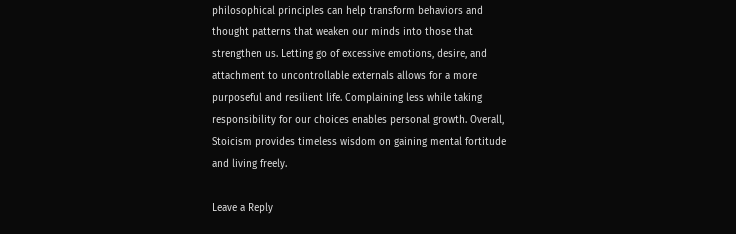philosophical principles can help transform behaviors and thought patterns that weaken our minds into those that strengthen us. Letting go of excessive emotions, desire, and attachment to uncontrollable externals allows for a more purposeful and resilient life. Complaining less while taking responsibility for our choices enables personal growth. Overall, Stoicism provides timeless wisdom on gaining mental fortitude and living freely.

Leave a Reply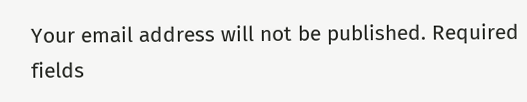Your email address will not be published. Required fields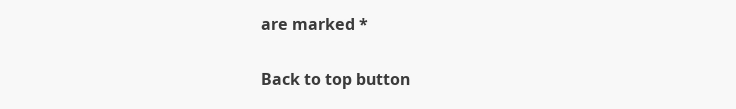are marked *

Back to top button